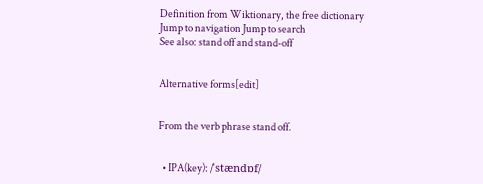Definition from Wiktionary, the free dictionary
Jump to navigation Jump to search
See also: stand off and stand-off


Alternative forms[edit]


From the verb phrase stand off.


  • IPA(key): /ˈstændɒf/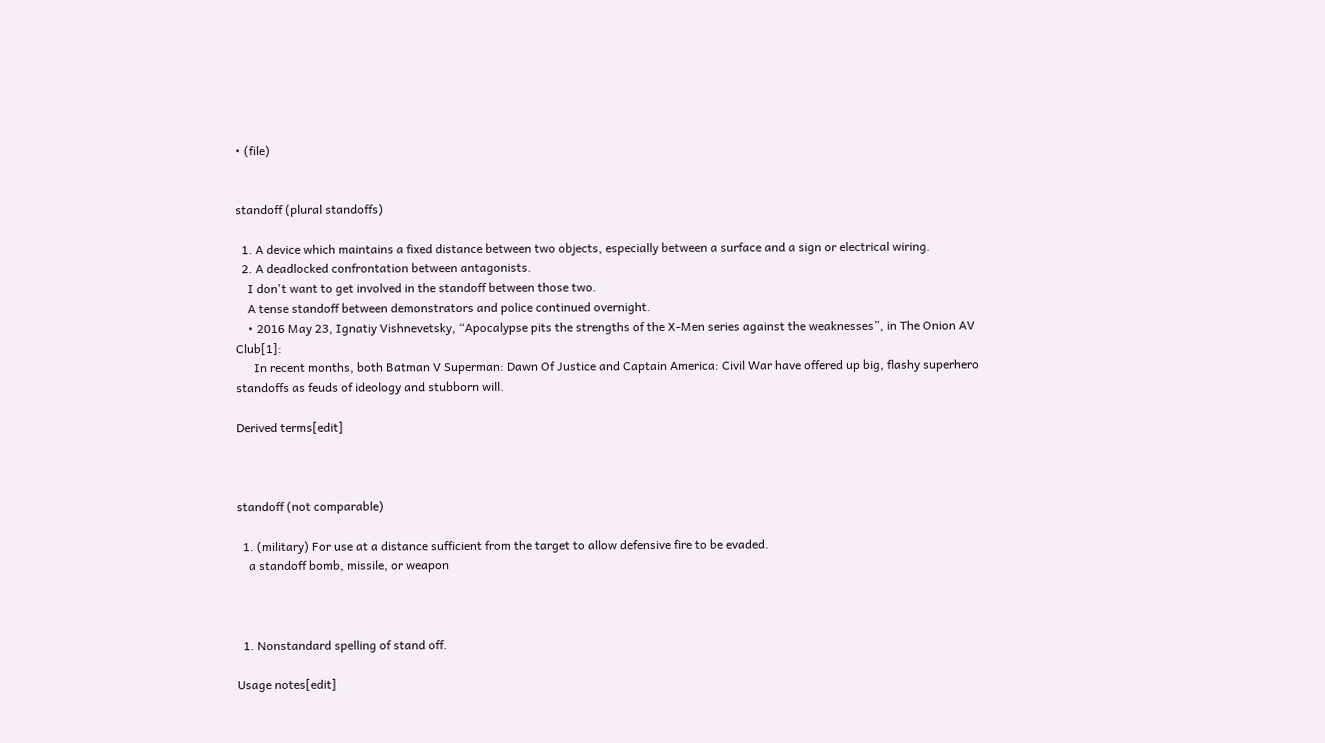• (file)


standoff (plural standoffs)

  1. A device which maintains a fixed distance between two objects, especially between a surface and a sign or electrical wiring.
  2. A deadlocked confrontation between antagonists.
    I don't want to get involved in the standoff between those two.
    A tense standoff between demonstrators and police continued overnight.
    • 2016 May 23, Ignatiy Vishnevetsky, “Apocalypse pits the strengths of the X-Men series against the weaknesses”, in The Onion AV Club[1]:
      In recent months, both Batman V Superman: Dawn Of Justice and Captain America: Civil War have offered up big, flashy superhero standoffs as feuds of ideology and stubborn will.

Derived terms[edit]



standoff (not comparable)

  1. (military) For use at a distance sufficient from the target to allow defensive fire to be evaded.
    a standoff bomb, missile, or weapon



  1. Nonstandard spelling of stand off.

Usage notes[edit]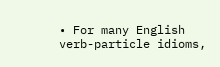• For many English verb-particle idioms,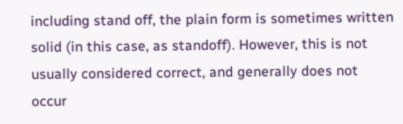including stand off, the plain form is sometimes written solid (in this case, as standoff). However, this is not usually considered correct, and generally does not occur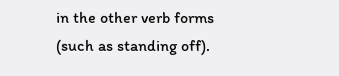in the other verb forms (such as standing off).